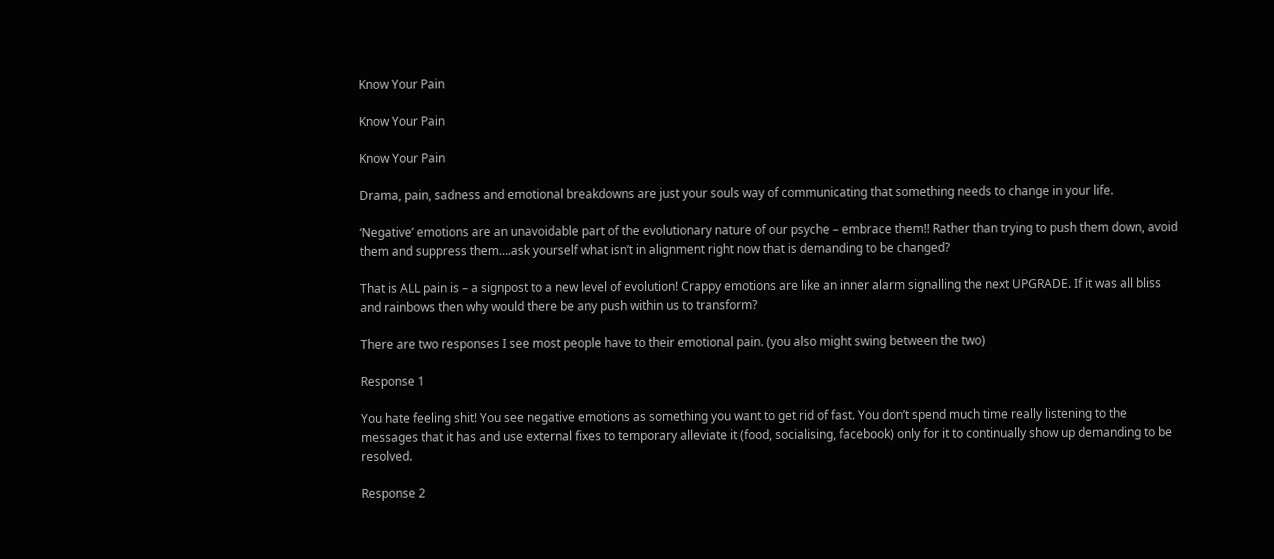Know Your Pain

Know Your Pain

Know Your Pain

Drama, pain, sadness and emotional breakdowns are just your souls way of communicating that something needs to change in your life.

‘Negative’ emotions are an unavoidable part of the evolutionary nature of our psyche – embrace them!! Rather than trying to push them down, avoid them and suppress them….ask yourself what isn’t in alignment right now that is demanding to be changed?

That is ALL pain is – a signpost to a new level of evolution! Crappy emotions are like an inner alarm signalling the next UPGRADE. If it was all bliss and rainbows then why would there be any push within us to transform?

There are two responses I see most people have to their emotional pain. (you also might swing between the two)

Response 1

You hate feeling shit! You see negative emotions as something you want to get rid of fast. You don’t spend much time really listening to the messages that it has and use external fixes to temporary alleviate it (food, socialising, facebook) only for it to continually show up demanding to be resolved.

Response 2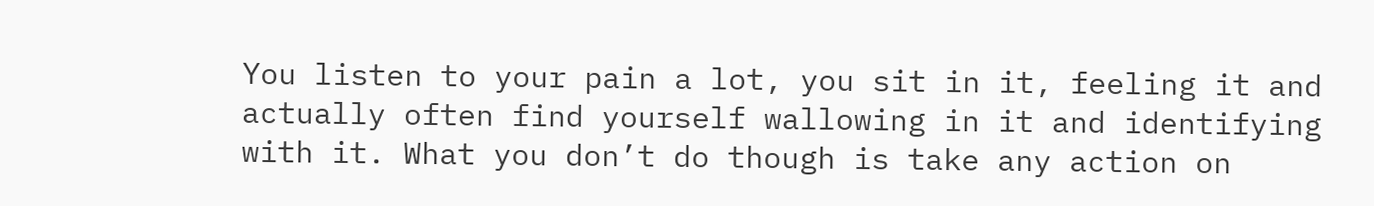You listen to your pain a lot, you sit in it, feeling it and actually often find yourself wallowing in it and identifying with it. What you don’t do though is take any action on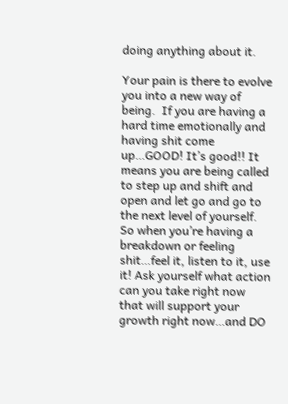doing anything about it.

Your pain is there to evolve you into a new way of being.  If you are having a hard time emotionally and having shit come up…GOOD! It’s good!! It means you are being called to step up and shift and open and let go and go to the next level of yourself. So when you’re having a breakdown or feeling shit…feel it, listen to it, use it! Ask yourself what action can you take right now that will support your growth right now…and DO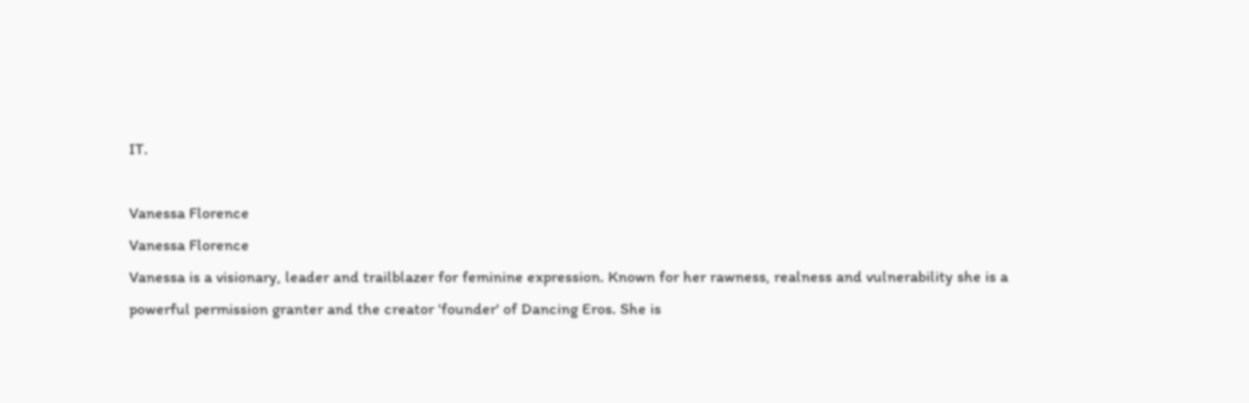IT.

Vanessa Florence
Vanessa Florence
Vanessa is a visionary, leader and trailblazer for feminine expression. Known for her rawness, realness and vulnerability she is a powerful permission granter and the creator 'founder' of Dancing Eros. She is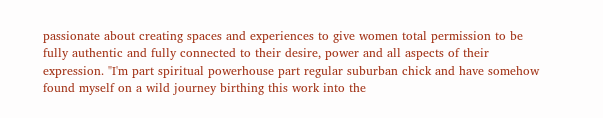passionate about creating spaces and experiences to give women total permission to be fully authentic and fully connected to their desire, power and all aspects of their expression. "I'm part spiritual powerhouse part regular suburban chick and have somehow found myself on a wild journey birthing this work into the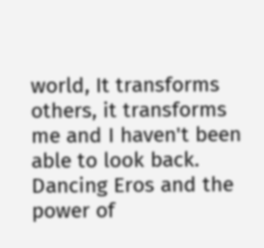world, It transforms others, it transforms me and I haven't been able to look back. Dancing Eros and the power of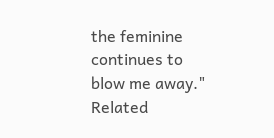the feminine continues to blow me away."
Related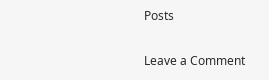Posts

Leave a Comment